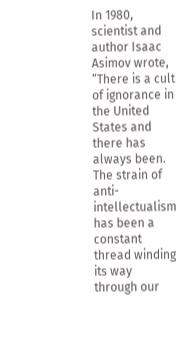In 1980, scientist and author Isaac Asimov wrote, “There is a cult of ignorance in the United States and there has always been. The strain of anti-intellectualism has been a constant thread winding its way through our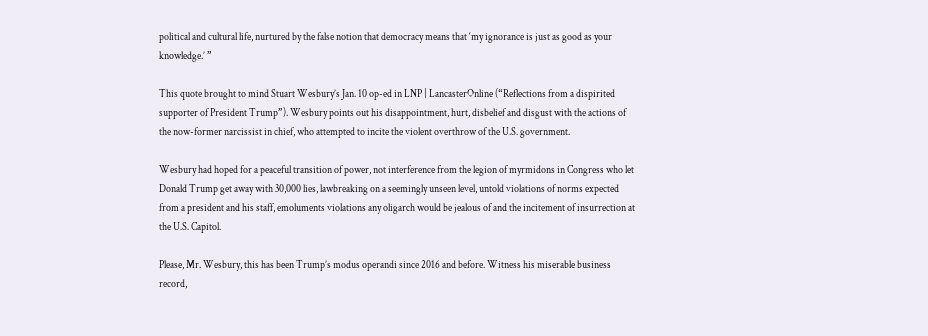political and cultural life, nurtured by the false notion that democracy means that ‘my ignorance is just as good as your knowledge.’ ”

This quote brought to mind Stuart Wesbury’s Jan. 10 op-ed in LNP | LancasterOnline (“Reflections from a dispirited supporter of President Trump”). Wesbury points out his disappointment, hurt, disbelief and disgust with the actions of the now-former narcissist in chief, who attempted to incite the violent overthrow of the U.S. government.

Wesbury had hoped for a peaceful transition of power, not interference from the legion of myrmidons in Congress who let Donald Trump get away with 30,000 lies, lawbreaking on a seemingly unseen level, untold violations of norms expected from a president and his staff, emoluments violations any oligarch would be jealous of and the incitement of insurrection at the U.S. Capitol.

Please, Mr. Wesbury, this has been Trump’s modus operandi since 2016 and before. Witness his miserable business record,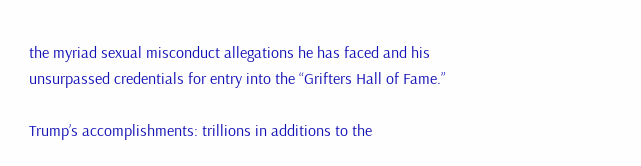the myriad sexual misconduct allegations he has faced and his unsurpassed credentials for entry into the “Grifters Hall of Fame.”

Trump’s accomplishments: trillions in additions to the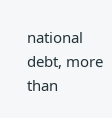national debt, more than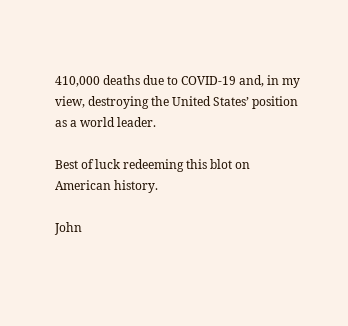410,000 deaths due to COVID-19 and, in my view, destroying the United States’ position as a world leader.

Best of luck redeeming this blot on American history.

John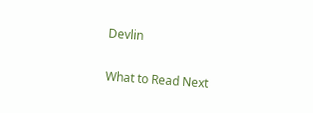Devlin


What to Read Next